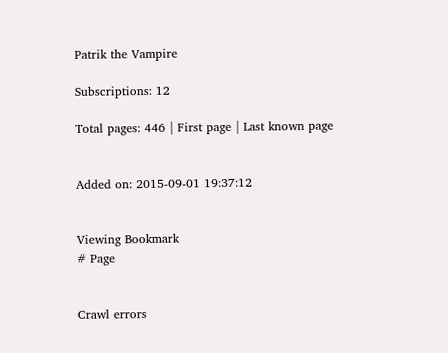Patrik the Vampire

Subscriptions: 12

Total pages: 446 | First page | Last known page


Added on: 2015-09-01 19:37:12


Viewing Bookmark
# Page


Crawl errors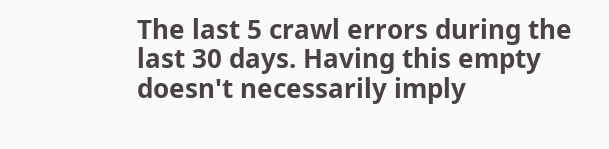The last 5 crawl errors during the last 30 days. Having this empty doesn't necessarily imply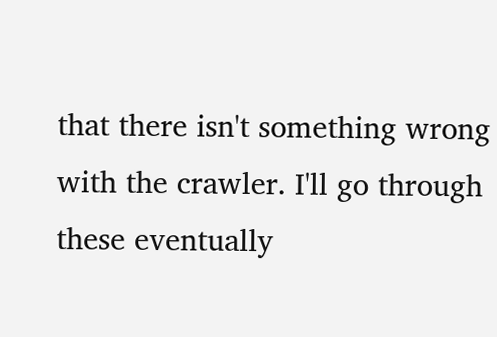that there isn't something wrong with the crawler. I'll go through these eventually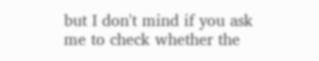but I don't mind if you ask me to check whether the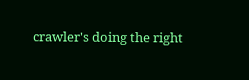crawler's doing the right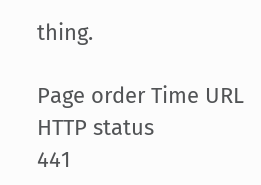thing.

Page order Time URL HTTP status
441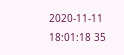2020-11-11 18:01:18 35